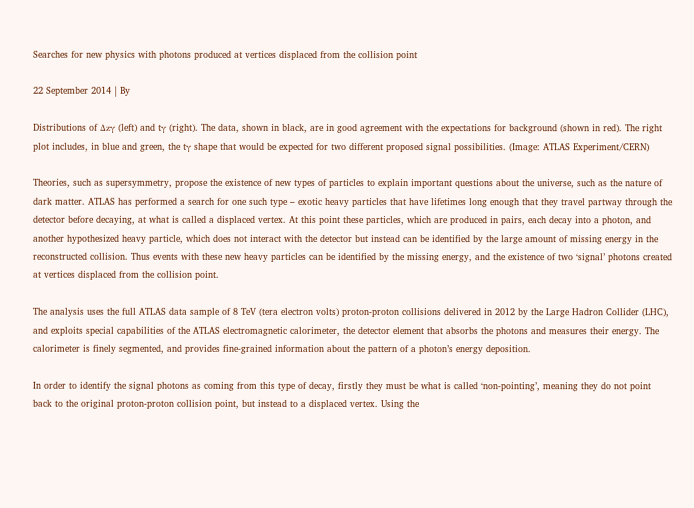Searches for new physics with photons produced at vertices displaced from the collision point

22 September 2014 | By

Distributions of Δzγ (left) and tγ (right). The data, shown in black, are in good agreement with the expectations for background (shown in red). The right plot includes, in blue and green, the tγ shape that would be expected for two different proposed signal possibilities. (Image: ATLAS Experiment/CERN)

Theories, such as supersymmetry, propose the existence of new types of particles to explain important questions about the universe, such as the nature of dark matter. ATLAS has performed a search for one such type – exotic heavy particles that have lifetimes long enough that they travel partway through the detector before decaying, at what is called a displaced vertex. At this point these particles, which are produced in pairs, each decay into a photon, and another hypothesized heavy particle, which does not interact with the detector but instead can be identified by the large amount of missing energy in the reconstructed collision. Thus events with these new heavy particles can be identified by the missing energy, and the existence of two ‘signal’ photons created at vertices displaced from the collision point.

The analysis uses the full ATLAS data sample of 8 TeV (tera electron volts) proton-proton collisions delivered in 2012 by the Large Hadron Collider (LHC), and exploits special capabilities of the ATLAS electromagnetic calorimeter, the detector element that absorbs the photons and measures their energy. The calorimeter is finely segmented, and provides fine-grained information about the pattern of a photon’s energy deposition.

In order to identify the signal photons as coming from this type of decay, firstly they must be what is called ‘non-pointing’, meaning they do not point back to the original proton-proton collision point, but instead to a displaced vertex. Using the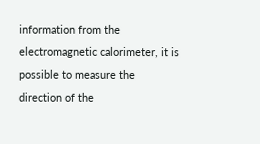information from the electromagnetic calorimeter, it is possible to measure the direction of the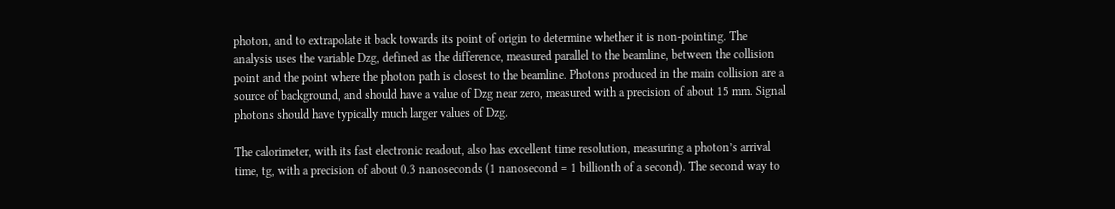photon, and to extrapolate it back towards its point of origin to determine whether it is non-pointing. The analysis uses the variable Dzg, defined as the difference, measured parallel to the beamline, between the collision point and the point where the photon path is closest to the beamline. Photons produced in the main collision are a source of background, and should have a value of Dzg near zero, measured with a precision of about 15 mm. Signal photons should have typically much larger values of Dzg.

The calorimeter, with its fast electronic readout, also has excellent time resolution, measuring a photon’s arrival time, tg, with a precision of about 0.3 nanoseconds (1 nanosecond = 1 billionth of a second). The second way to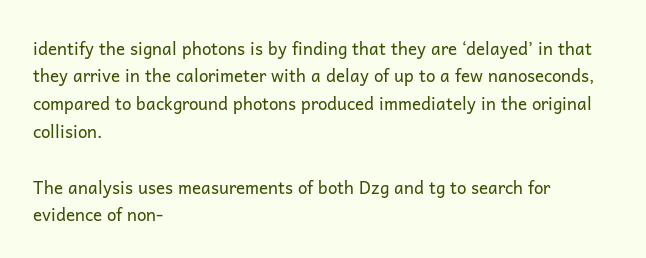identify the signal photons is by finding that they are ‘delayed’ in that they arrive in the calorimeter with a delay of up to a few nanoseconds, compared to background photons produced immediately in the original collision.

The analysis uses measurements of both Dzg and tg to search for evidence of non-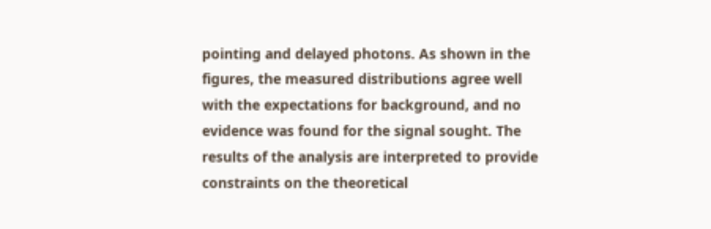pointing and delayed photons. As shown in the figures, the measured distributions agree well with the expectations for background, and no evidence was found for the signal sought. The results of the analysis are interpreted to provide constraints on the theoretical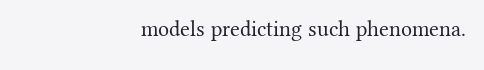models predicting such phenomena.